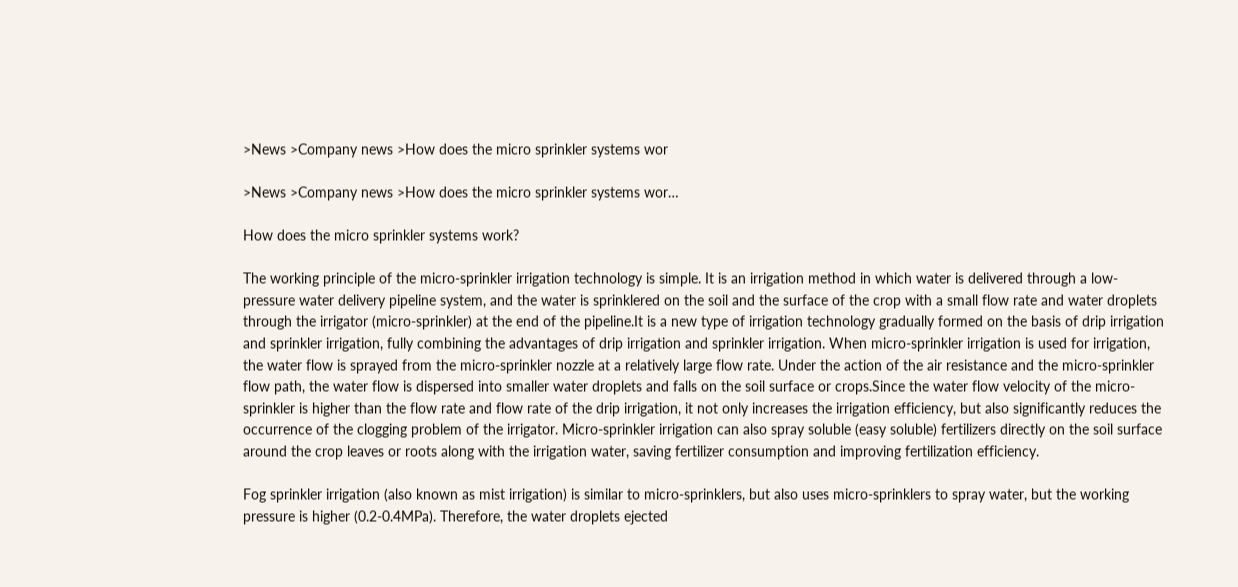>News >Company news >How does the micro sprinkler systems wor

>News >Company news >How does the micro sprinkler systems wor…

How does the micro sprinkler systems work?

The working principle of the micro-sprinkler irrigation technology is simple. It is an irrigation method in which water is delivered through a low-pressure water delivery pipeline system, and the water is sprinklered on the soil and the surface of the crop with a small flow rate and water droplets through the irrigator (micro-sprinkler) at the end of the pipeline.It is a new type of irrigation technology gradually formed on the basis of drip irrigation and sprinkler irrigation, fully combining the advantages of drip irrigation and sprinkler irrigation. When micro-sprinkler irrigation is used for irrigation, the water flow is sprayed from the micro-sprinkler nozzle at a relatively large flow rate. Under the action of the air resistance and the micro-sprinkler flow path, the water flow is dispersed into smaller water droplets and falls on the soil surface or crops.Since the water flow velocity of the micro-sprinkler is higher than the flow rate and flow rate of the drip irrigation, it not only increases the irrigation efficiency, but also significantly reduces the occurrence of the clogging problem of the irrigator. Micro-sprinkler irrigation can also spray soluble (easy soluble) fertilizers directly on the soil surface around the crop leaves or roots along with the irrigation water, saving fertilizer consumption and improving fertilization efficiency.

Fog sprinkler irrigation (also known as mist irrigation) is similar to micro-sprinklers, but also uses micro-sprinklers to spray water, but the working pressure is higher (0.2-0.4MPa). Therefore, the water droplets ejected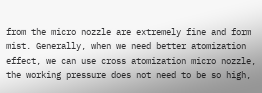from the micro nozzle are extremely fine and form mist. Generally, when we need better atomization effect, we can use cross atomization micro nozzle, the working pressure does not need to be so high,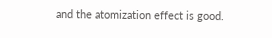and the atomization effect is good.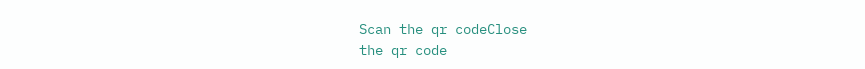Scan the qr codeClose
the qr code